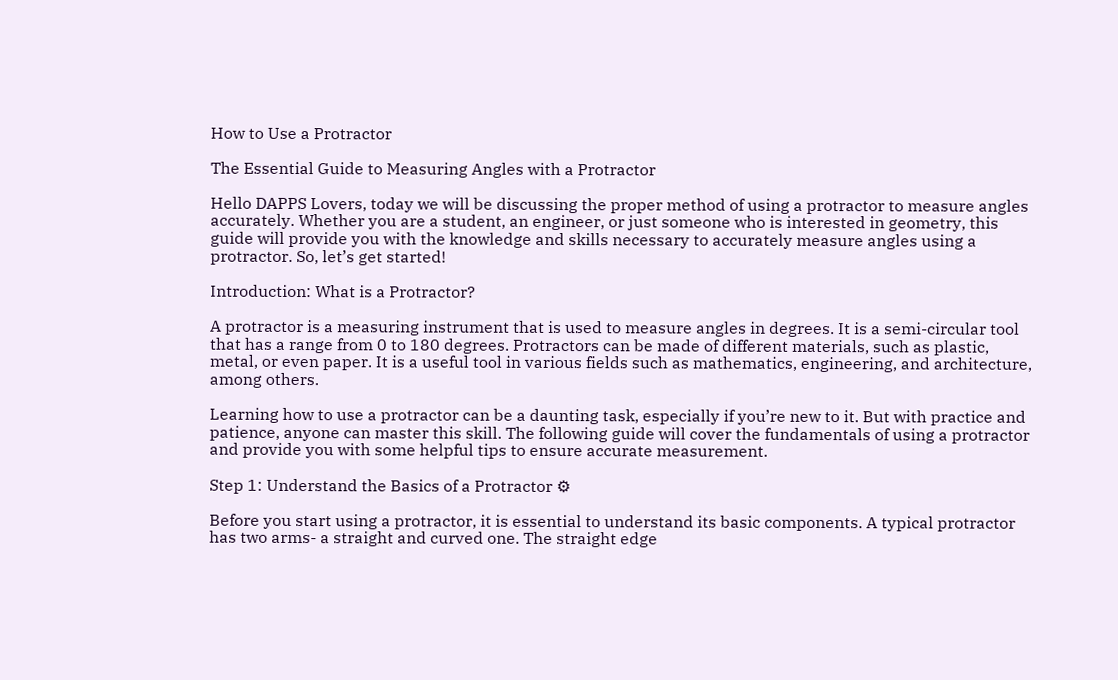How to Use a Protractor

The Essential Guide to Measuring Angles with a Protractor

Hello DAPPS Lovers, today we will be discussing the proper method of using a protractor to measure angles accurately. Whether you are a student, an engineer, or just someone who is interested in geometry, this guide will provide you with the knowledge and skills necessary to accurately measure angles using a protractor. So, let’s get started!

Introduction: What is a Protractor?

A protractor is a measuring instrument that is used to measure angles in degrees. It is a semi-circular tool that has a range from 0 to 180 degrees. Protractors can be made of different materials, such as plastic, metal, or even paper. It is a useful tool in various fields such as mathematics, engineering, and architecture, among others.

Learning how to use a protractor can be a daunting task, especially if you’re new to it. But with practice and patience, anyone can master this skill. The following guide will cover the fundamentals of using a protractor and provide you with some helpful tips to ensure accurate measurement.

Step 1: Understand the Basics of a Protractor ⚙

Before you start using a protractor, it is essential to understand its basic components. A typical protractor has two arms- a straight and curved one. The straight edge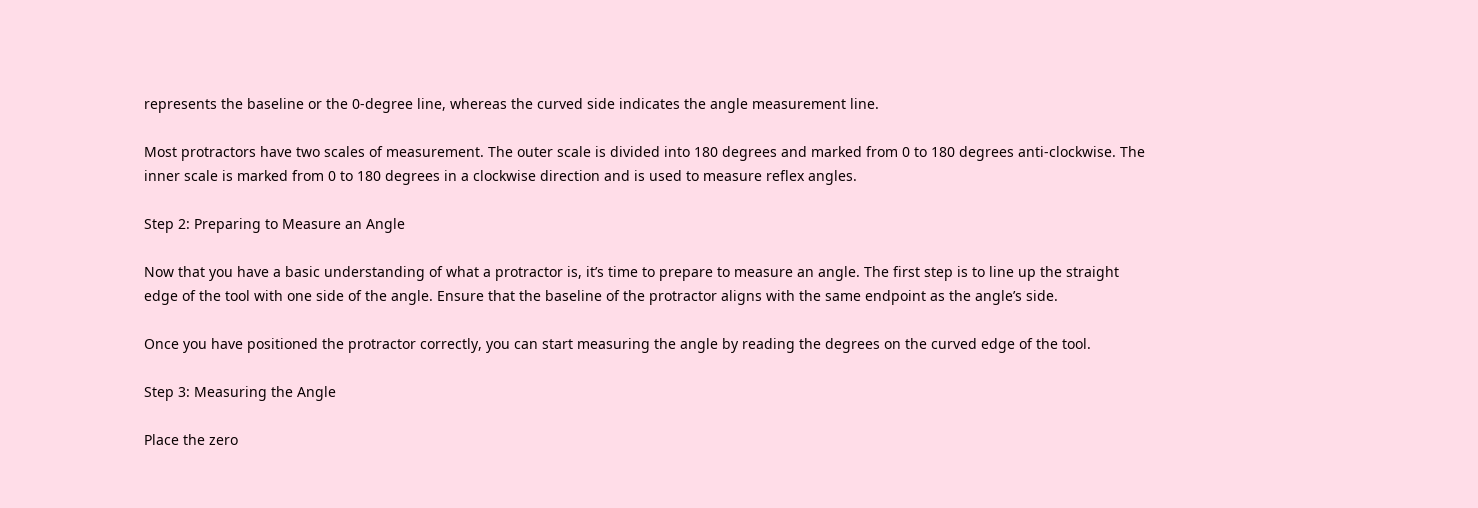represents the baseline or the 0-degree line, whereas the curved side indicates the angle measurement line.

Most protractors have two scales of measurement. The outer scale is divided into 180 degrees and marked from 0 to 180 degrees anti-clockwise. The inner scale is marked from 0 to 180 degrees in a clockwise direction and is used to measure reflex angles.

Step 2: Preparing to Measure an Angle

Now that you have a basic understanding of what a protractor is, it’s time to prepare to measure an angle. The first step is to line up the straight edge of the tool with one side of the angle. Ensure that the baseline of the protractor aligns with the same endpoint as the angle’s side.

Once you have positioned the protractor correctly, you can start measuring the angle by reading the degrees on the curved edge of the tool.

Step 3: Measuring the Angle

Place the zero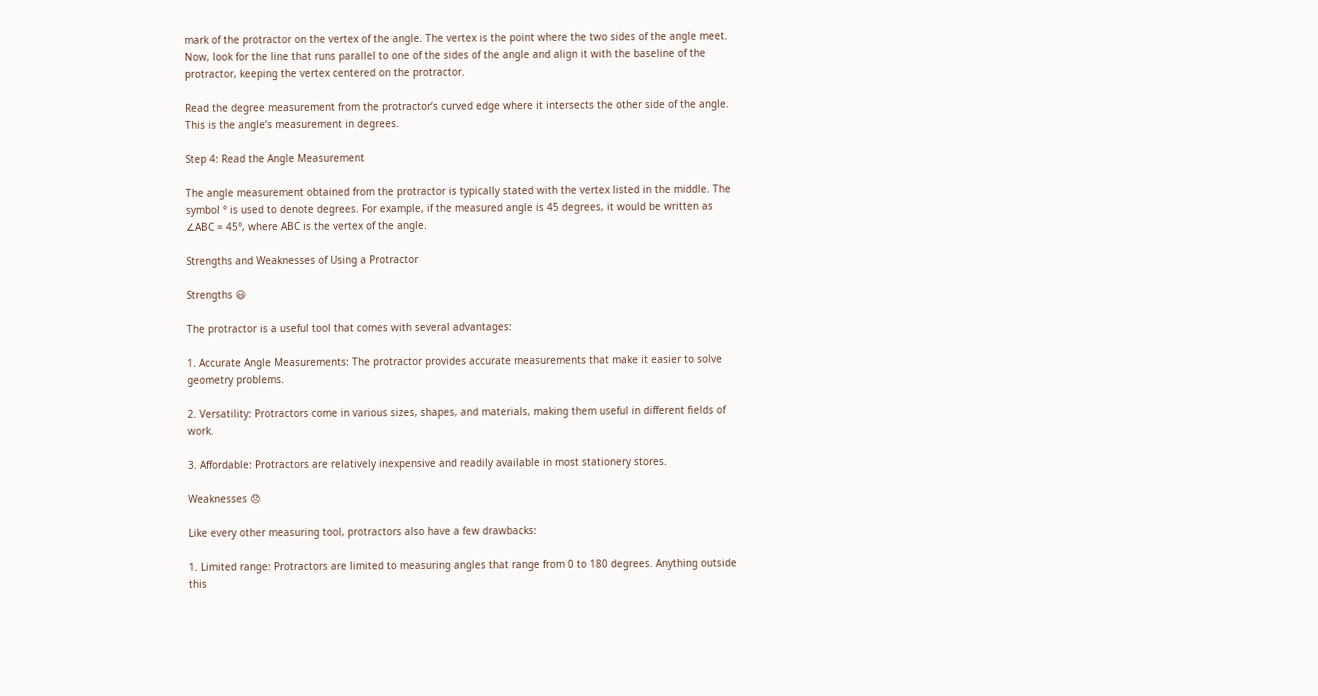mark of the protractor on the vertex of the angle. The vertex is the point where the two sides of the angle meet. Now, look for the line that runs parallel to one of the sides of the angle and align it with the baseline of the protractor, keeping the vertex centered on the protractor.

Read the degree measurement from the protractor’s curved edge where it intersects the other side of the angle. This is the angle’s measurement in degrees.

Step 4: Read the Angle Measurement

The angle measurement obtained from the protractor is typically stated with the vertex listed in the middle. The symbol ° is used to denote degrees. For example, if the measured angle is 45 degrees, it would be written as ∠ABC = 45°, where ABC is the vertex of the angle.

Strengths and Weaknesses of Using a Protractor

Strengths 😃

The protractor is a useful tool that comes with several advantages:

1. Accurate Angle Measurements: The protractor provides accurate measurements that make it easier to solve geometry problems.

2. Versatility: Protractors come in various sizes, shapes, and materials, making them useful in different fields of work.

3. Affordable: Protractors are relatively inexpensive and readily available in most stationery stores.

Weaknesses 😞

Like every other measuring tool, protractors also have a few drawbacks:

1. Limited range: Protractors are limited to measuring angles that range from 0 to 180 degrees. Anything outside this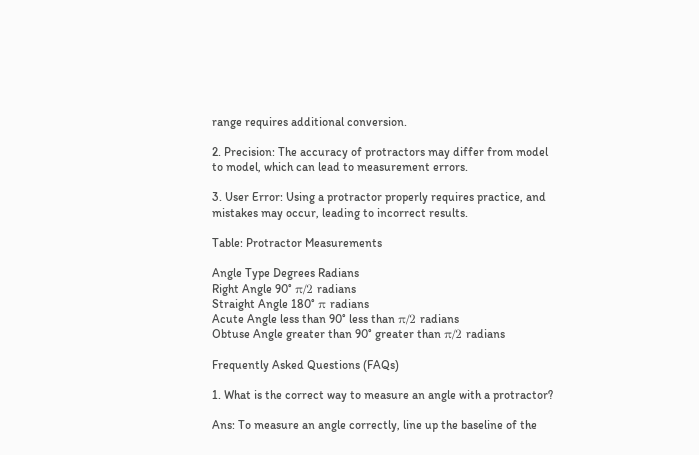range requires additional conversion.

2. Precision: The accuracy of protractors may differ from model to model, which can lead to measurement errors.

3. User Error: Using a protractor properly requires practice, and mistakes may occur, leading to incorrect results.

Table: Protractor Measurements

Angle Type Degrees Radians
Right Angle 90° π/2 radians
Straight Angle 180° π radians
Acute Angle less than 90° less than π/2 radians
Obtuse Angle greater than 90° greater than π/2 radians

Frequently Asked Questions (FAQs)

1. What is the correct way to measure an angle with a protractor?

Ans: To measure an angle correctly, line up the baseline of the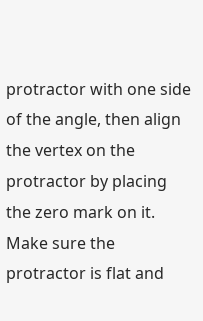protractor with one side of the angle, then align the vertex on the protractor by placing the zero mark on it. Make sure the protractor is flat and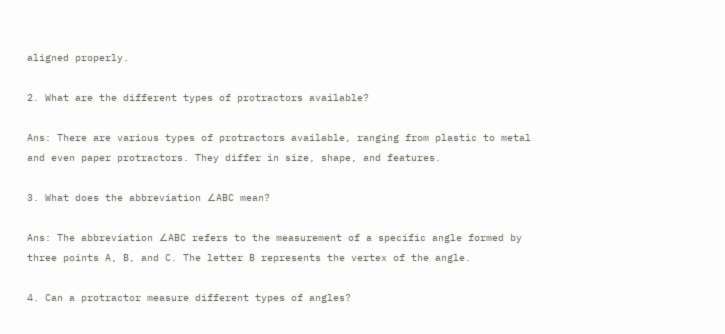aligned properly.

2. What are the different types of protractors available?

Ans: There are various types of protractors available, ranging from plastic to metal and even paper protractors. They differ in size, shape, and features.

3. What does the abbreviation ∠ABC mean?

Ans: The abbreviation ∠ABC refers to the measurement of a specific angle formed by three points A, B, and C. The letter B represents the vertex of the angle.

4. Can a protractor measure different types of angles?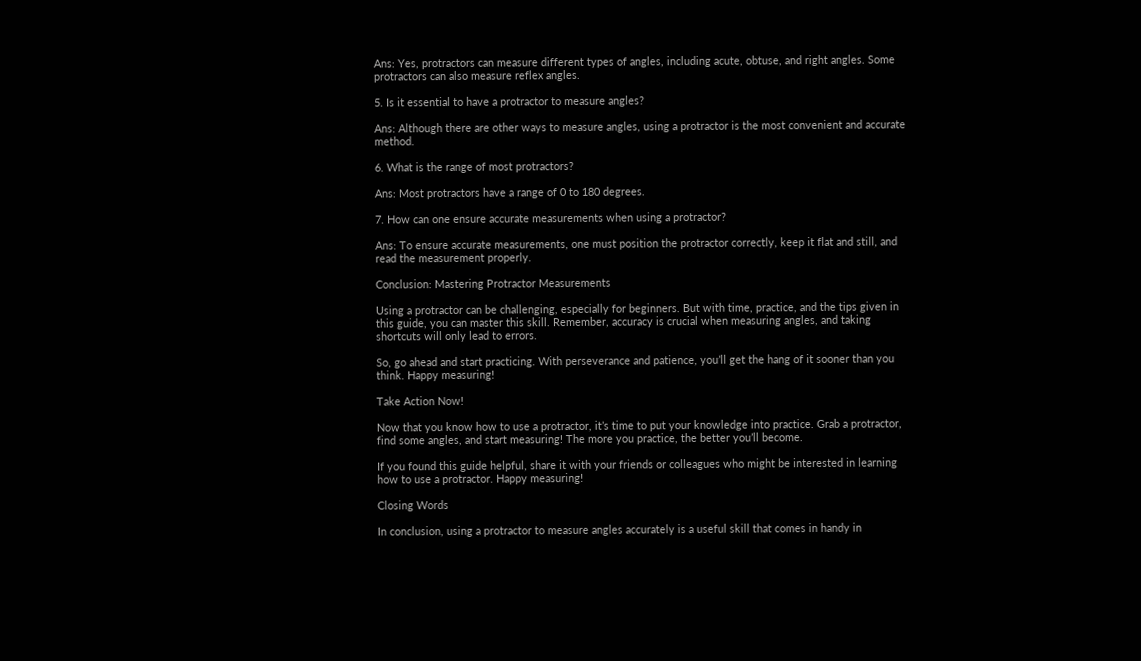Ans: Yes, protractors can measure different types of angles, including acute, obtuse, and right angles. Some protractors can also measure reflex angles.

5. Is it essential to have a protractor to measure angles?

Ans: Although there are other ways to measure angles, using a protractor is the most convenient and accurate method.

6. What is the range of most protractors?

Ans: Most protractors have a range of 0 to 180 degrees.

7. How can one ensure accurate measurements when using a protractor?

Ans: To ensure accurate measurements, one must position the protractor correctly, keep it flat and still, and read the measurement properly.

Conclusion: Mastering Protractor Measurements

Using a protractor can be challenging, especially for beginners. But with time, practice, and the tips given in this guide, you can master this skill. Remember, accuracy is crucial when measuring angles, and taking shortcuts will only lead to errors.

So, go ahead and start practicing. With perseverance and patience, you’ll get the hang of it sooner than you think. Happy measuring!

Take Action Now!

Now that you know how to use a protractor, it’s time to put your knowledge into practice. Grab a protractor, find some angles, and start measuring! The more you practice, the better you’ll become.

If you found this guide helpful, share it with your friends or colleagues who might be interested in learning how to use a protractor. Happy measuring!

Closing Words

In conclusion, using a protractor to measure angles accurately is a useful skill that comes in handy in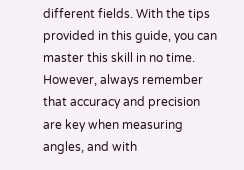different fields. With the tips provided in this guide, you can master this skill in no time. However, always remember that accuracy and precision are key when measuring angles, and with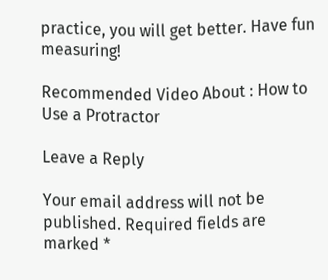practice, you will get better. Have fun measuring!

Recommended Video About : How to Use a Protractor

Leave a Reply

Your email address will not be published. Required fields are marked *